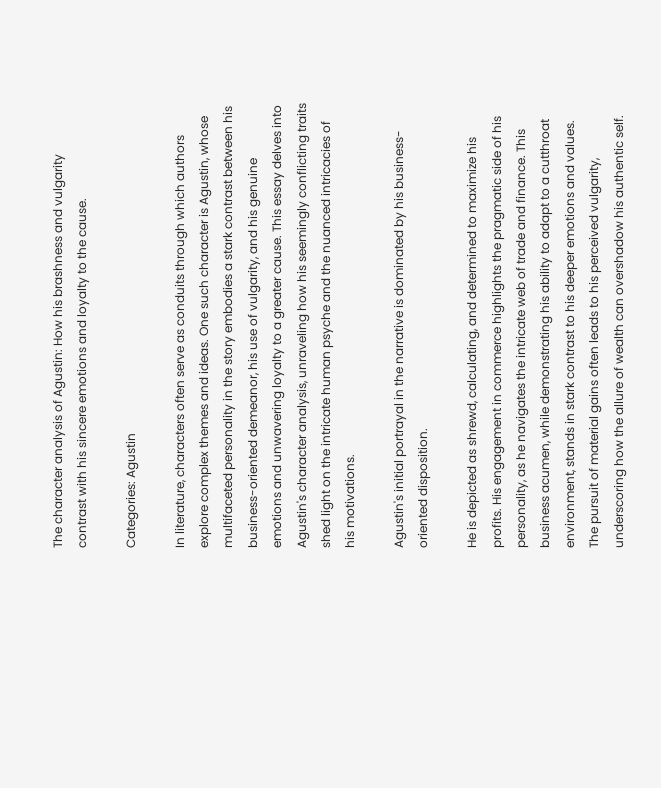The character analysis of Agustin: How his brashness and vulgarity contrast with his sincere emotions and loyalty to the cause.

Categories: Agustin

In literature, characters often serve as conduits through which authors explore complex themes and ideas. One such character is Agustin, whose multifaceted personality in the story embodies a stark contrast between his business-oriented demeanor, his use of vulgarity, and his genuine emotions and unwavering loyalty to a greater cause. This essay delves into Agustin's character analysis, unraveling how his seemingly conflicting traits shed light on the intricate human psyche and the nuanced intricacies of his motivations.

Agustin's initial portrayal in the narrative is dominated by his business-oriented disposition.

He is depicted as shrewd, calculating, and determined to maximize his profits. His engagement in commerce highlights the pragmatic side of his personality, as he navigates the intricate web of trade and finance. This business acumen, while demonstrating his ability to adapt to a cutthroat environment, stands in stark contrast to his deeper emotions and values. The pursuit of material gains often leads to his perceived vulgarity, underscoring how the allure of wealth can overshadow his authentic self.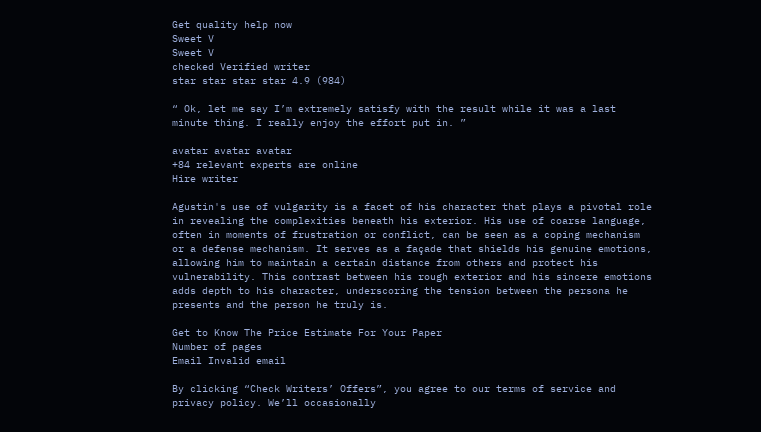Get quality help now
Sweet V
Sweet V
checked Verified writer
star star star star 4.9 (984)

“ Ok, let me say I’m extremely satisfy with the result while it was a last minute thing. I really enjoy the effort put in. ”

avatar avatar avatar
+84 relevant experts are online
Hire writer

Agustin's use of vulgarity is a facet of his character that plays a pivotal role in revealing the complexities beneath his exterior. His use of coarse language, often in moments of frustration or conflict, can be seen as a coping mechanism or a defense mechanism. It serves as a façade that shields his genuine emotions, allowing him to maintain a certain distance from others and protect his vulnerability. This contrast between his rough exterior and his sincere emotions adds depth to his character, underscoring the tension between the persona he presents and the person he truly is.

Get to Know The Price Estimate For Your Paper
Number of pages
Email Invalid email

By clicking “Check Writers’ Offers”, you agree to our terms of service and privacy policy. We’ll occasionally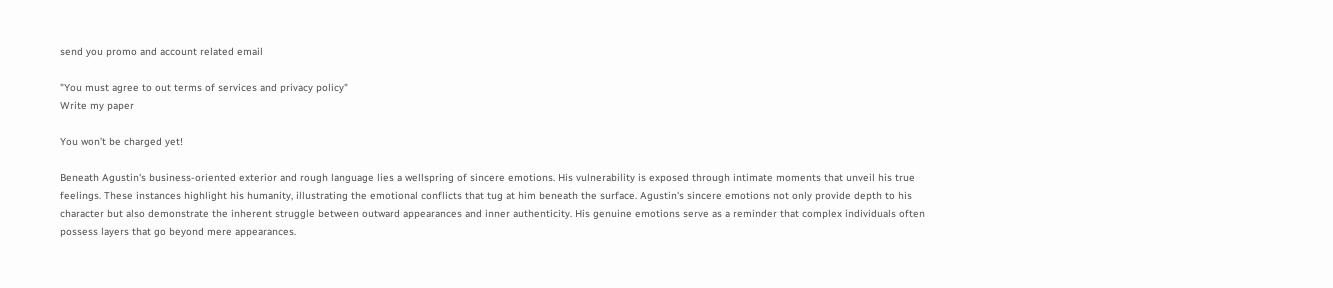send you promo and account related email

"You must agree to out terms of services and privacy policy"
Write my paper

You won’t be charged yet!

Beneath Agustin's business-oriented exterior and rough language lies a wellspring of sincere emotions. His vulnerability is exposed through intimate moments that unveil his true feelings. These instances highlight his humanity, illustrating the emotional conflicts that tug at him beneath the surface. Agustin's sincere emotions not only provide depth to his character but also demonstrate the inherent struggle between outward appearances and inner authenticity. His genuine emotions serve as a reminder that complex individuals often possess layers that go beyond mere appearances.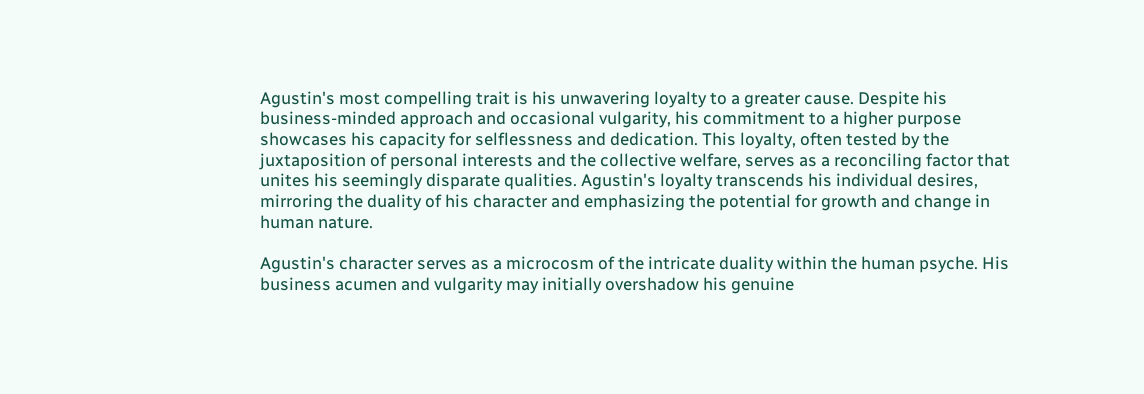Agustin's most compelling trait is his unwavering loyalty to a greater cause. Despite his business-minded approach and occasional vulgarity, his commitment to a higher purpose showcases his capacity for selflessness and dedication. This loyalty, often tested by the juxtaposition of personal interests and the collective welfare, serves as a reconciling factor that unites his seemingly disparate qualities. Agustin's loyalty transcends his individual desires, mirroring the duality of his character and emphasizing the potential for growth and change in human nature.

Agustin's character serves as a microcosm of the intricate duality within the human psyche. His business acumen and vulgarity may initially overshadow his genuine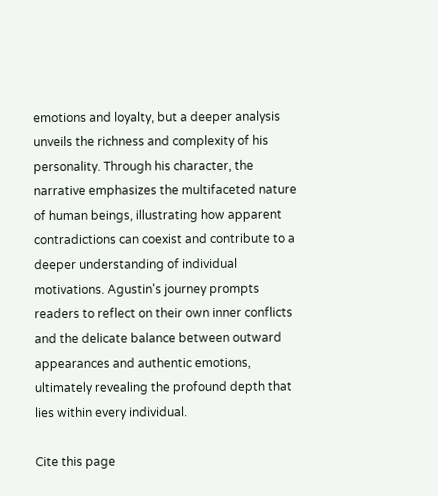emotions and loyalty, but a deeper analysis unveils the richness and complexity of his personality. Through his character, the narrative emphasizes the multifaceted nature of human beings, illustrating how apparent contradictions can coexist and contribute to a deeper understanding of individual motivations. Agustin's journey prompts readers to reflect on their own inner conflicts and the delicate balance between outward appearances and authentic emotions, ultimately revealing the profound depth that lies within every individual.

Cite this page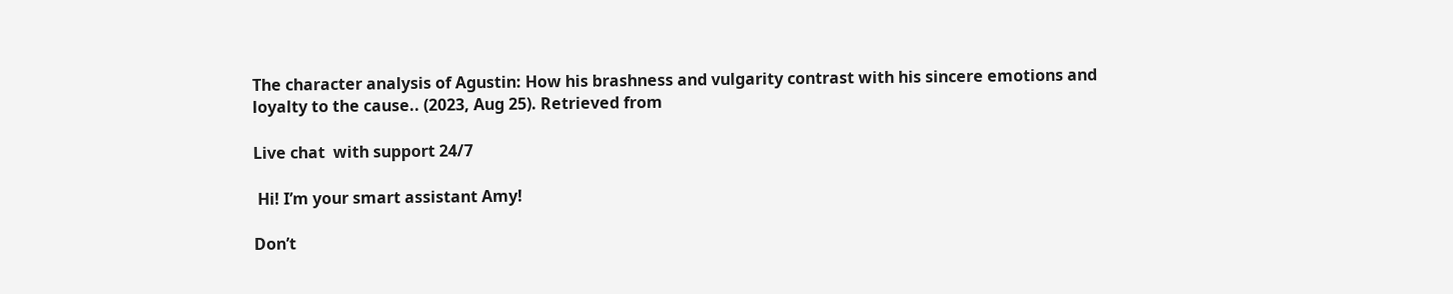The character analysis of Agustin: How his brashness and vulgarity contrast with his sincere emotions and loyalty to the cause.. (2023, Aug 25). Retrieved from

Live chat  with support 24/7

 Hi! I’m your smart assistant Amy!

Don’t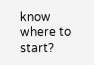know where to start?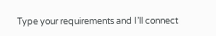Type your requirements and I’ll connect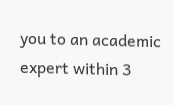you to an academic expert within 3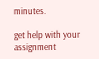minutes.

get help with your assignment